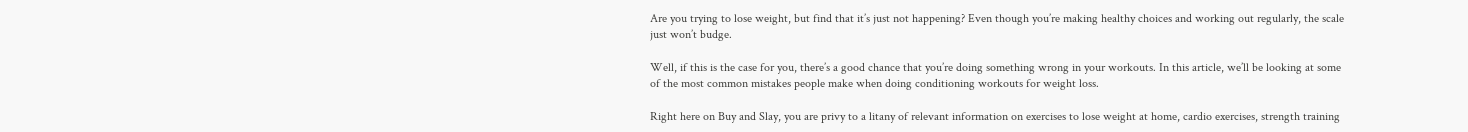Are you trying to lose weight, but find that it’s just not happening? Even though you’re making healthy choices and working out regularly, the scale just won’t budge.

Well, if this is the case for you, there’s a good chance that you’re doing something wrong in your workouts. In this article, we’ll be looking at some of the most common mistakes people make when doing conditioning workouts for weight loss.

Right here on Buy and Slay, you are privy to a litany of relevant information on exercises to lose weight at home, cardio exercises, strength training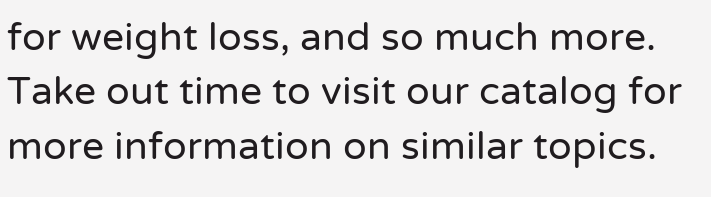for weight loss, and so much more. Take out time to visit our catalog for more information on similar topics.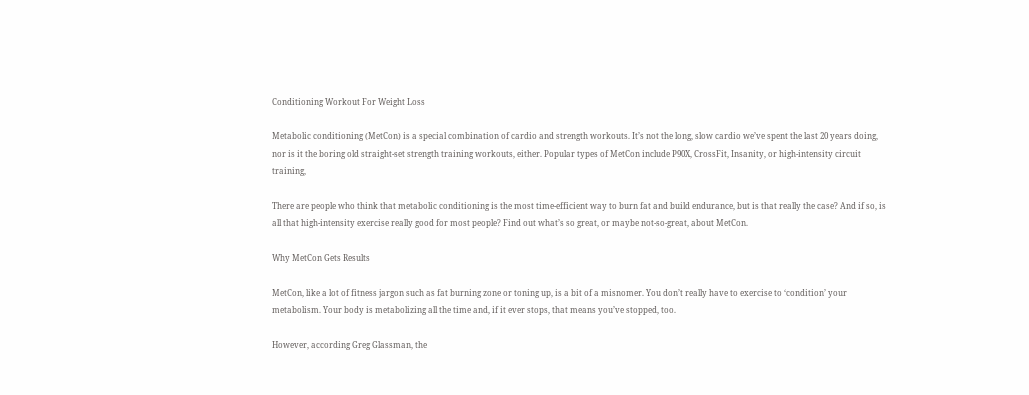Conditioning Workout For Weight Loss

Metabolic conditioning (MetCon) is a special combination of cardio and strength workouts. It’s not the long, slow cardio we’ve spent the last 20 years doing, nor is it the boring old straight-set strength training workouts, either. Popular types of MetCon include P90X, CrossFit, Insanity, or high-intensity circuit training,

There are people who think that metabolic conditioning is the most time-efficient way to burn fat and build endurance, but is that really the case? And if so, is all that high-intensity exercise really good for most people? Find out what’s so great, or maybe not-so-great, about MetCon.

Why MetCon Gets Results

MetCon, like a lot of fitness jargon such as fat burning zone or toning up, is a bit of a misnomer. You don’t really have to exercise to ‘condition’ your metabolism. Your body is metabolizing all the time and, if it ever stops, that means you’ve stopped, too.

However, according Greg Glassman, the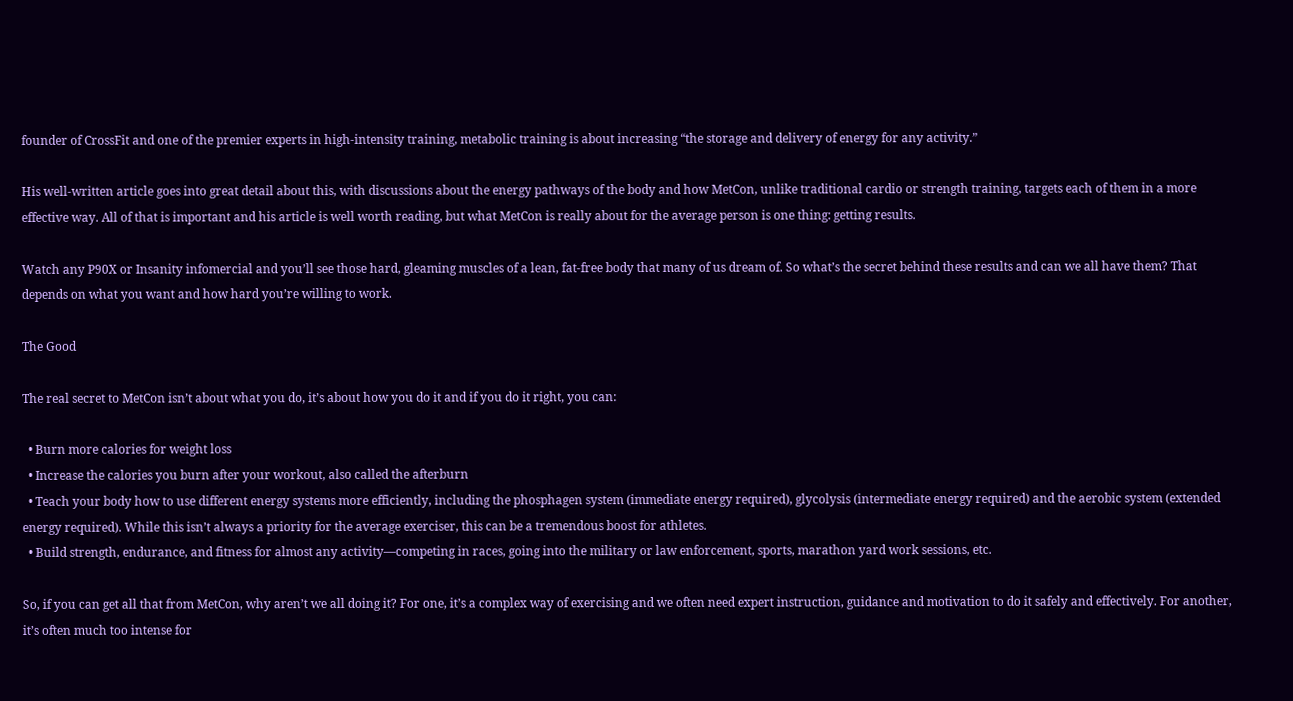founder of CrossFit and one of the premier experts in high-intensity training, metabolic training is about increasing “the storage and delivery of energy for any activity.”

His well-written article goes into great detail about this, with discussions about the energy pathways of the body and how MetCon, unlike traditional cardio or strength training, targets each of them in a more effective way. All of that is important and his article is well worth reading, but what MetCon is really about for the average person is one thing: getting results.

Watch any P90X or Insanity infomercial and you’ll see those hard, gleaming muscles of a lean, fat-free body that many of us dream of. So what’s the secret behind these results and can we all have them? That depends on what you want and how hard you’re willing to work.

The Good

The real secret to MetCon isn’t about what you do, it’s about how you do it and if you do it right, you can:

  • Burn more calories for weight loss
  • Increase the calories you burn after your workout, also called the afterburn
  • Teach your body how to use different energy systems more efficiently, including the phosphagen system (immediate energy required), glycolysis (intermediate energy required) and the aerobic system (extended energy required). While this isn’t always a priority for the average exerciser, this can be a tremendous boost for athletes.
  • Build strength, endurance, and fitness for almost any activity—competing in races, going into the military or law enforcement, sports, marathon yard work sessions, etc.

So, if you can get all that from MetCon, why aren’t we all doing it? For one, it’s a complex way of exercising and we often need expert instruction, guidance and motivation to do it safely and effectively. For another, it’s often much too intense for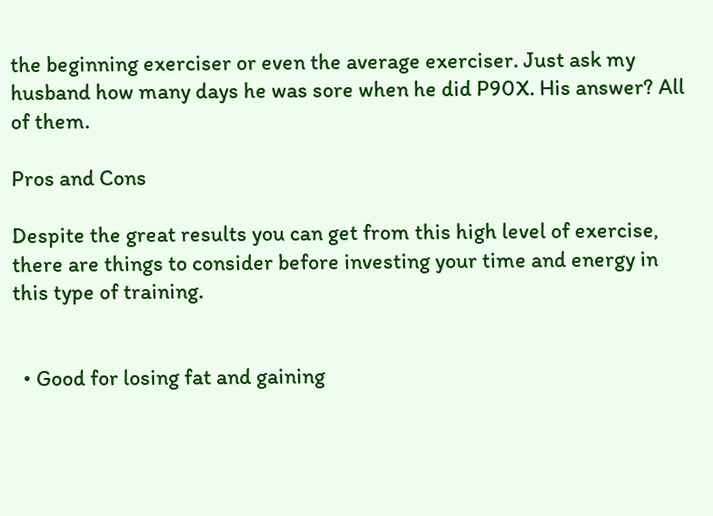the beginning exerciser or even the average exerciser. Just ask my husband how many days he was sore when he did P90X. His answer? All of them.

Pros and Cons

Despite the great results you can get from this high level of exercise, there are things to consider before investing your time and energy in this type of training.


  • Good for losing fat and gaining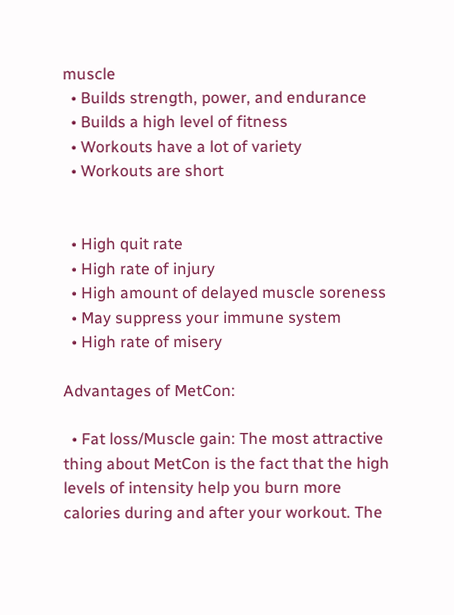muscle
  • Builds strength, power, and endurance
  • Builds a high level of fitness
  • Workouts have a lot of variety
  • Workouts are short


  • High quit rate
  • High rate of injury
  • High amount of delayed muscle soreness
  • May suppress your immune system
  • High rate of misery

Advantages of MetCon:

  • Fat loss/Muscle gain: The most attractive thing about MetCon is the fact that the high levels of intensity help you burn more calories during and after your workout. The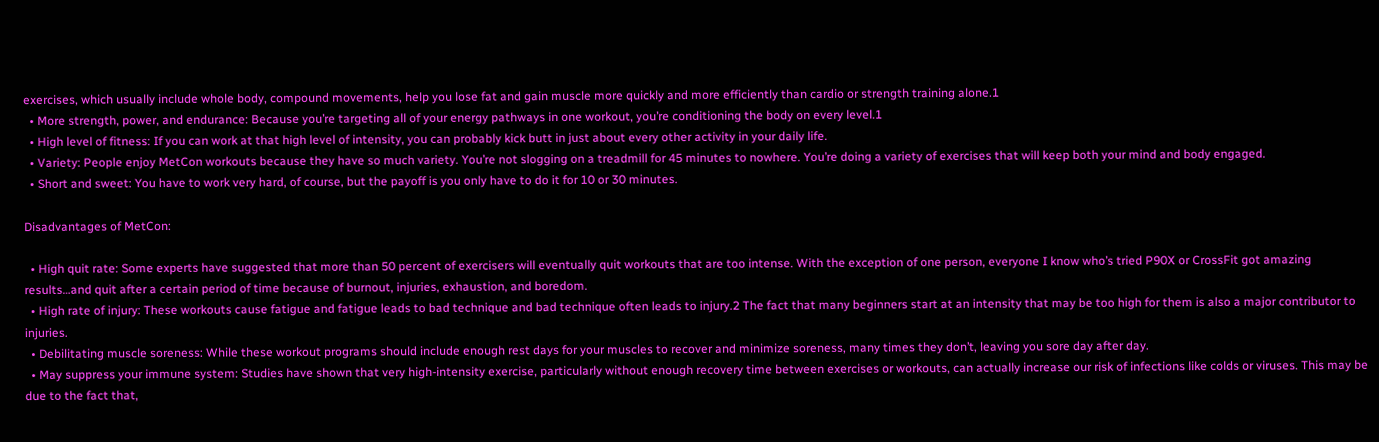exercises, which usually include whole body, compound movements, help you lose fat and gain muscle more quickly and more efficiently than cardio or strength training alone.1
  • More strength, power, and endurance: Because you’re targeting all of your energy pathways in one workout, you’re conditioning the body on every level.1
  • High level of fitness: If you can work at that high level of intensity, you can probably kick butt in just about every other activity in your daily life.
  • Variety: People enjoy MetCon workouts because they have so much variety. You’re not slogging on a treadmill for 45 minutes to nowhere. You’re doing a variety of exercises that will keep both your mind and body engaged.
  • Short and sweet: You have to work very hard, of course, but the payoff is you only have to do it for 10 or 30 minutes.

Disadvantages of MetCon:

  • High quit rate: Some experts have suggested that more than 50 percent of exercisers will eventually quit workouts that are too intense. With the exception of one person, everyone I know who’s tried P90X or CrossFit got amazing results…and quit after a certain period of time because of burnout, injuries, exhaustion, and boredom.
  • High rate of injury: These workouts cause fatigue and fatigue leads to bad technique and bad technique often leads to injury.2 The fact that many beginners start at an intensity that may be too high for them is also a major contributor to injuries.
  • Debilitating muscle soreness: While these workout programs should include enough rest days for your muscles to recover and minimize soreness, many times they don’t, leaving you sore day after day.
  • May suppress your immune system: Studies have shown that very high-intensity exercise, particularly without enough recovery time between exercises or workouts, can actually increase our risk of infections like colds or viruses. This may be due to the fact that,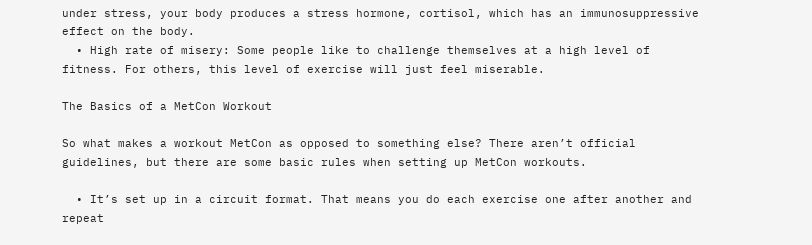under stress, your body produces a stress hormone, cortisol, which has an immunosuppressive effect on the body.
  • High rate of misery: Some people like to challenge themselves at a high level of fitness. For others, this level of exercise will just feel miserable.

The Basics of a MetCon Workout

So what makes a workout MetCon as opposed to something else? There aren’t official guidelines, but there are some basic rules when setting up MetCon workouts.

  • It’s set up in a circuit format. That means you do each exercise one after another and repeat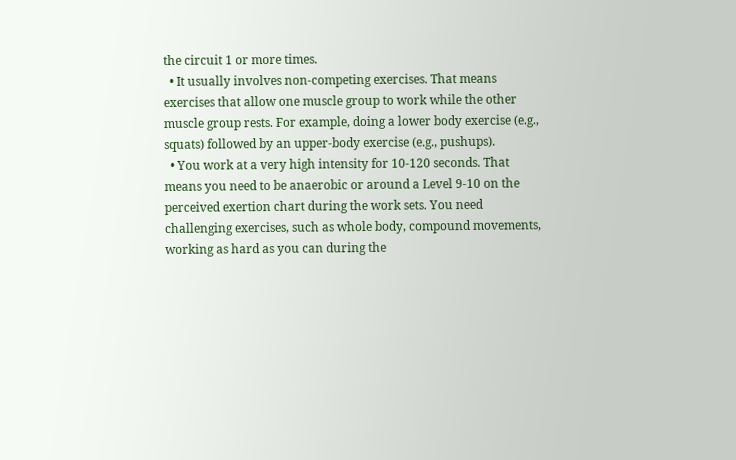the circuit 1 or more times.
  • It usually involves non-competing exercises. That means exercises that allow one muscle group to work while the other muscle group rests. For example, doing a lower body exercise (e.g., squats) followed by an upper-body exercise (e.g., pushups).
  • You work at a very high intensity for 10-120 seconds. That means you need to be anaerobic or around a Level 9-10 on the perceived exertion chart during the work sets. You need challenging exercises, such as whole body, compound movements, working as hard as you can during the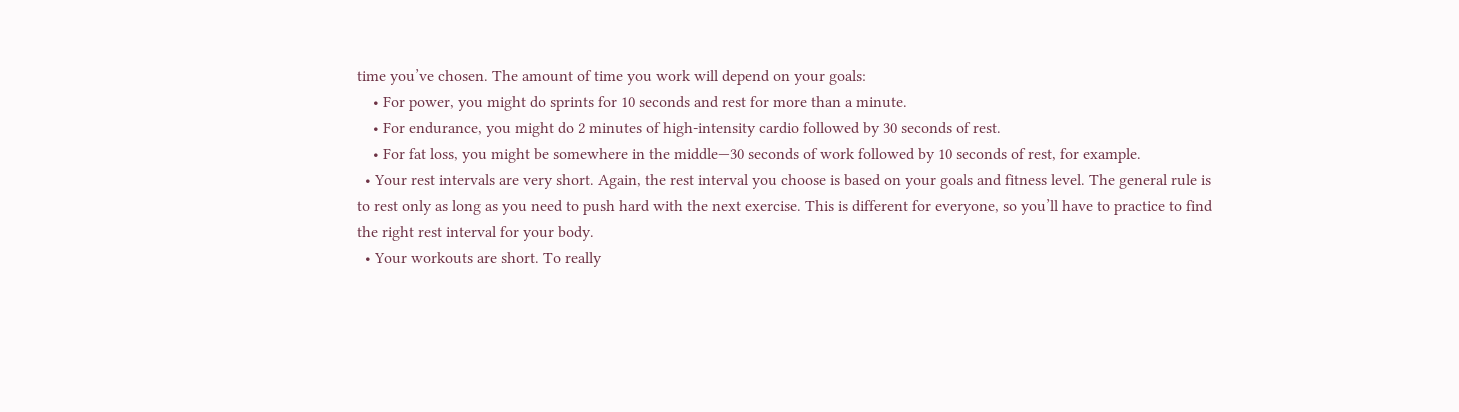time you’ve chosen. The amount of time you work will depend on your goals:
    • For power, you might do sprints for 10 seconds and rest for more than a minute.
    • For endurance, you might do 2 minutes of high-intensity cardio followed by 30 seconds of rest.
    • For fat loss, you might be somewhere in the middle—30 seconds of work followed by 10 seconds of rest, for example.
  • Your rest intervals are very short. Again, the rest interval you choose is based on your goals and fitness level. The general rule is to rest only as long as you need to push hard with the next exercise. This is different for everyone, so you’ll have to practice to find the right rest interval for your body.
  • Your workouts are short. To really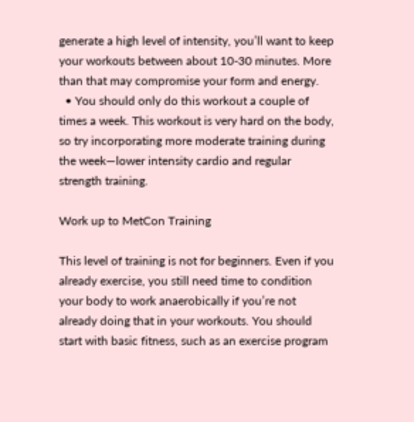generate a high level of intensity, you’ll want to keep your workouts between about 10-30 minutes. More than that may compromise your form and energy.
  • You should only do this workout a couple of times a week. This workout is very hard on the body, so try incorporating more moderate training during the week—lower intensity cardio and regular strength training.

Work up to MetCon Training

This level of training is not for beginners. Even if you already exercise, you still need time to condition your body to work anaerobically if you’re not already doing that in your workouts. You should start with basic fitness, such as an exercise program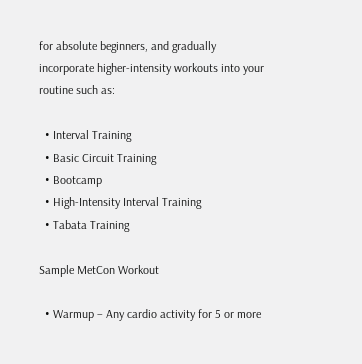for absolute beginners, and gradually incorporate higher-intensity workouts into your routine such as:

  • Interval Training
  • Basic Circuit Training
  • Bootcamp
  • High-Intensity Interval Training
  • Tabata Training

Sample MetCon Workout

  • Warmup – Any cardio activity for 5 or more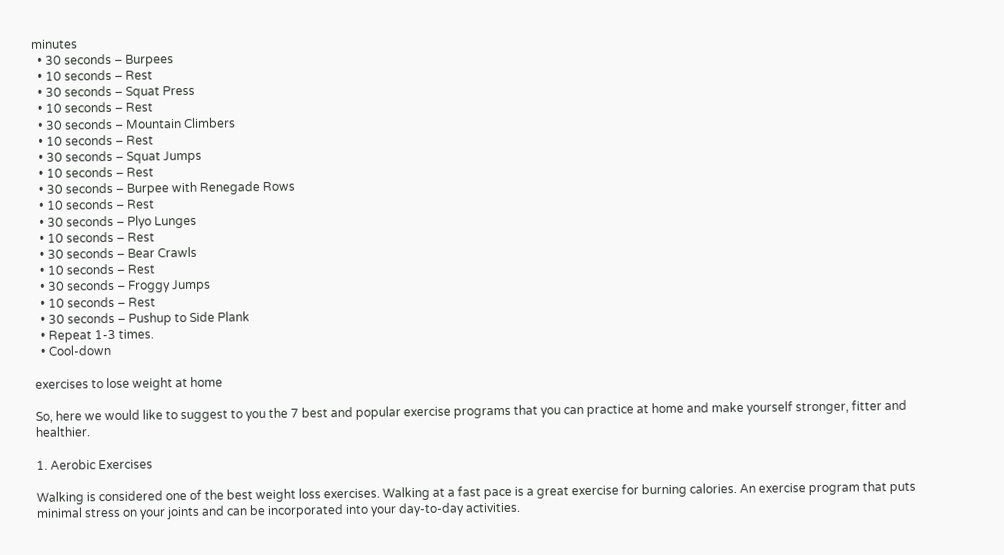minutes
  • 30 seconds – Burpees
  • 10 seconds – Rest
  • 30 seconds – Squat Press
  • 10 seconds – Rest
  • 30 seconds – Mountain Climbers
  • 10 seconds – Rest
  • 30 seconds – Squat Jumps
  • 10 seconds – Rest
  • 30 seconds – Burpee with Renegade Rows
  • 10 seconds – Rest
  • 30 seconds – Plyo Lunges
  • 10 seconds – Rest
  • 30 seconds – Bear Crawls
  • 10 seconds – Rest
  • 30 seconds – Froggy Jumps
  • 10 seconds – Rest
  • 30 seconds – Pushup to Side Plank
  • Repeat 1-3 times.
  • Cool-down

exercises to lose weight at home

So, here we would like to suggest to you the 7 best and popular exercise programs that you can practice at home and make yourself stronger, fitter and healthier.

1. Aerobic Exercises

Walking is considered one of the best weight loss exercises. Walking at a fast pace is a great exercise for burning calories. An exercise program that puts minimal stress on your joints and can be incorporated into your day-to-day activities.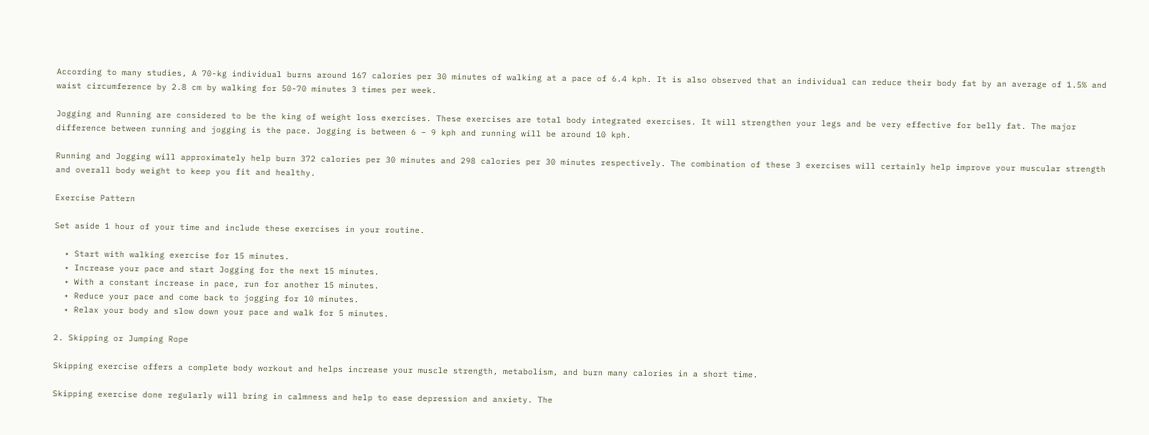According to many studies, A 70-kg individual burns around 167 calories per 30 minutes of walking at a pace of 6.4 kph. It is also observed that an individual can reduce their body fat by an average of 1.5% and waist circumference by 2.8 cm by walking for 50-70 minutes 3 times per week.

Jogging and Running are considered to be the king of weight loss exercises. These exercises are total body integrated exercises. It will strengthen your legs and be very effective for belly fat. The major difference between running and jogging is the pace. Jogging is between 6 – 9 kph and running will be around 10 kph.

Running and Jogging will approximately help burn 372 calories per 30 minutes and 298 calories per 30 minutes respectively. The combination of these 3 exercises will certainly help improve your muscular strength and overall body weight to keep you fit and healthy.

Exercise Pattern

Set aside 1 hour of your time and include these exercises in your routine.

  • Start with walking exercise for 15 minutes.
  • Increase your pace and start Jogging for the next 15 minutes.
  • With a constant increase in pace, run for another 15 minutes.
  • Reduce your pace and come back to jogging for 10 minutes.
  • Relax your body and slow down your pace and walk for 5 minutes.

2. Skipping or Jumping Rope

Skipping exercise offers a complete body workout and helps increase your muscle strength, metabolism, and burn many calories in a short time.

Skipping exercise done regularly will bring in calmness and help to ease depression and anxiety. The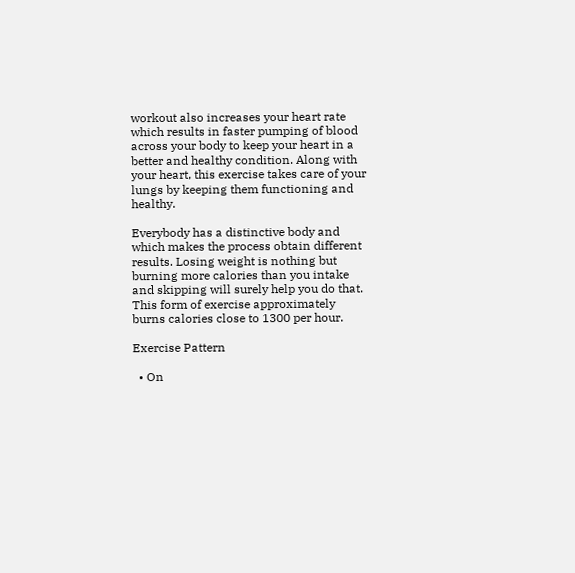workout also increases your heart rate which results in faster pumping of blood across your body to keep your heart in a better and healthy condition. Along with your heart, this exercise takes care of your lungs by keeping them functioning and healthy.

Everybody has a distinctive body and which makes the process obtain different results. Losing weight is nothing but burning more calories than you intake and skipping will surely help you do that. This form of exercise approximately burns calories close to 1300 per hour.

Exercise Pattern

  • On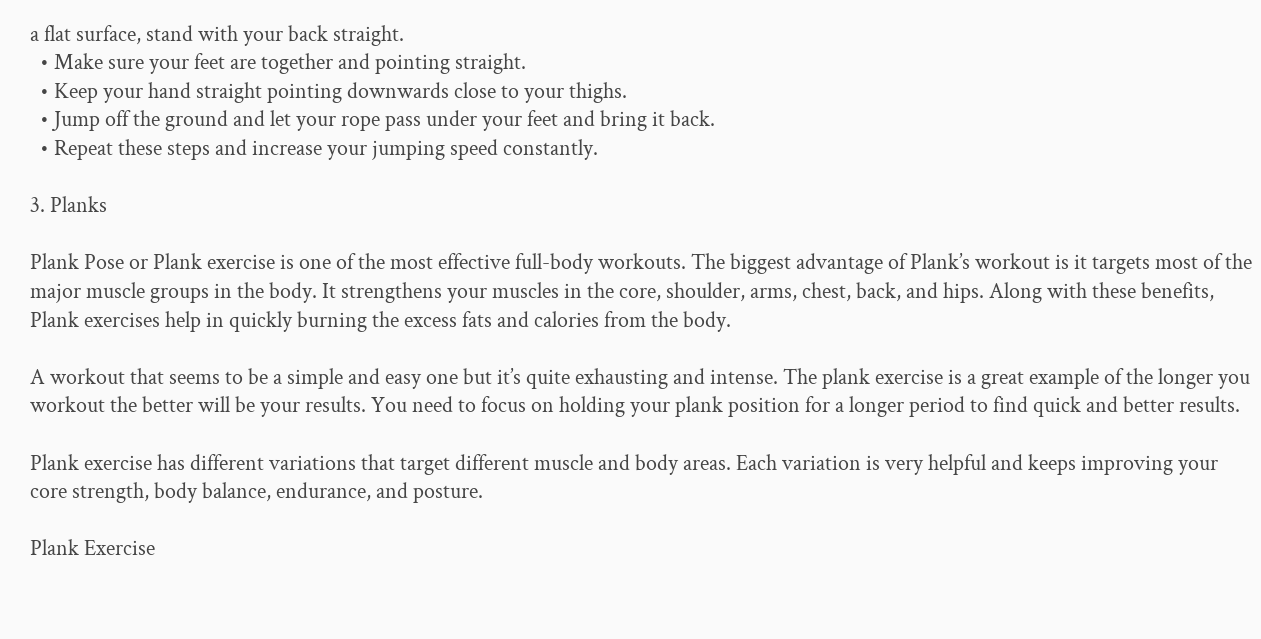a flat surface, stand with your back straight.
  • Make sure your feet are together and pointing straight.
  • Keep your hand straight pointing downwards close to your thighs.
  • Jump off the ground and let your rope pass under your feet and bring it back.
  • Repeat these steps and increase your jumping speed constantly.

3. Planks

Plank Pose or Plank exercise is one of the most effective full-body workouts. The biggest advantage of Plank’s workout is it targets most of the major muscle groups in the body. It strengthens your muscles in the core, shoulder, arms, chest, back, and hips. Along with these benefits, Plank exercises help in quickly burning the excess fats and calories from the body.

A workout that seems to be a simple and easy one but it’s quite exhausting and intense. The plank exercise is a great example of the longer you workout the better will be your results. You need to focus on holding your plank position for a longer period to find quick and better results.

Plank exercise has different variations that target different muscle and body areas. Each variation is very helpful and keeps improving your core strength, body balance, endurance, and posture.

Plank Exercise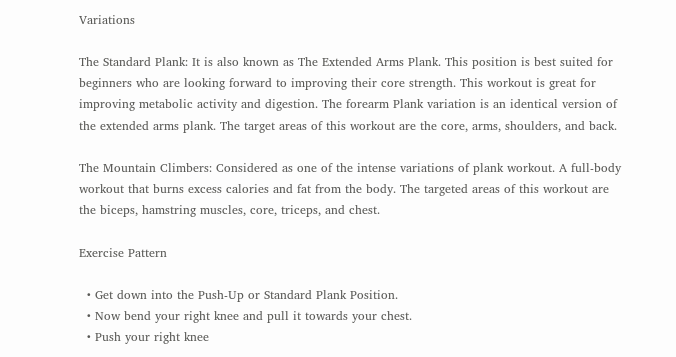Variations

The Standard Plank: It is also known as The Extended Arms Plank. This position is best suited for beginners who are looking forward to improving their core strength. This workout is great for improving metabolic activity and digestion. The forearm Plank variation is an identical version of the extended arms plank. The target areas of this workout are the core, arms, shoulders, and back.

The Mountain Climbers: Considered as one of the intense variations of plank workout. A full-body workout that burns excess calories and fat from the body. The targeted areas of this workout are the biceps, hamstring muscles, core, triceps, and chest.

Exercise Pattern

  • Get down into the Push-Up or Standard Plank Position.
  • Now bend your right knee and pull it towards your chest.
  • Push your right knee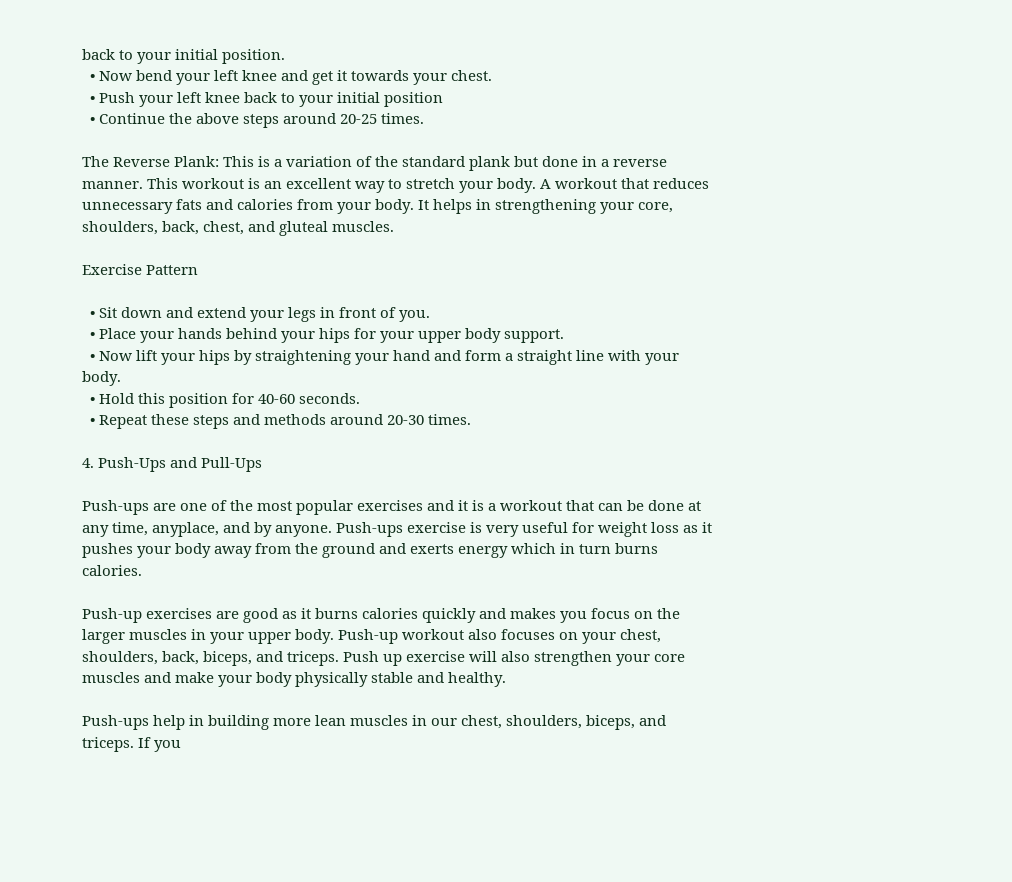back to your initial position.
  • Now bend your left knee and get it towards your chest.
  • Push your left knee back to your initial position
  • Continue the above steps around 20-25 times.

The Reverse Plank: This is a variation of the standard plank but done in a reverse manner. This workout is an excellent way to stretch your body. A workout that reduces unnecessary fats and calories from your body. It helps in strengthening your core, shoulders, back, chest, and gluteal muscles.

Exercise Pattern

  • Sit down and extend your legs in front of you.
  • Place your hands behind your hips for your upper body support.
  • Now lift your hips by straightening your hand and form a straight line with your body.
  • Hold this position for 40-60 seconds.
  • Repeat these steps and methods around 20-30 times.

4. Push-Ups and Pull-Ups

Push-ups are one of the most popular exercises and it is a workout that can be done at any time, anyplace, and by anyone. Push-ups exercise is very useful for weight loss as it pushes your body away from the ground and exerts energy which in turn burns calories.

Push-up exercises are good as it burns calories quickly and makes you focus on the larger muscles in your upper body. Push-up workout also focuses on your chest, shoulders, back, biceps, and triceps. Push up exercise will also strengthen your core muscles and make your body physically stable and healthy.

Push-ups help in building more lean muscles in our chest, shoulders, biceps, and triceps. If you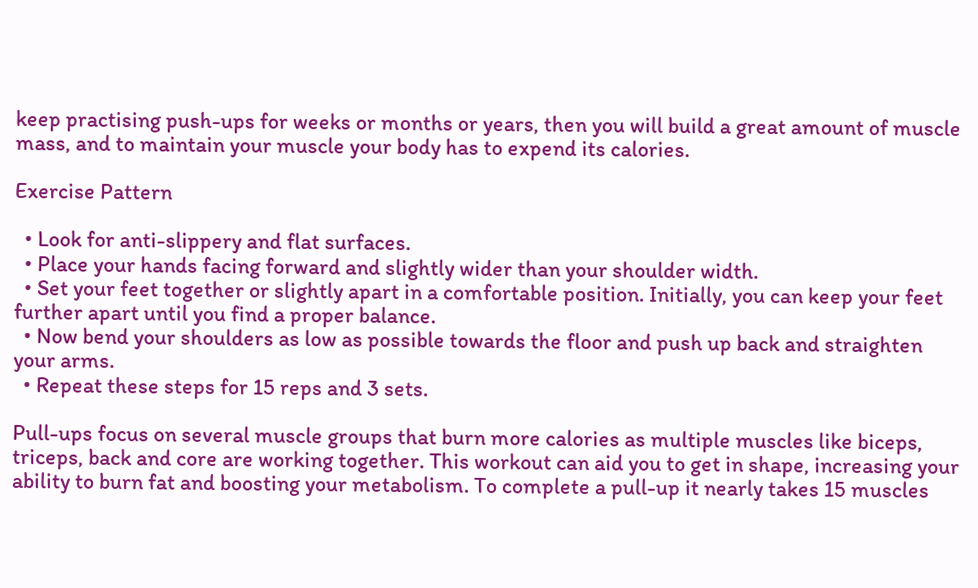keep practising push-ups for weeks or months or years, then you will build a great amount of muscle mass, and to maintain your muscle your body has to expend its calories.

Exercise Pattern

  • Look for anti-slippery and flat surfaces.
  • Place your hands facing forward and slightly wider than your shoulder width.
  • Set your feet together or slightly apart in a comfortable position. Initially, you can keep your feet further apart until you find a proper balance.
  • Now bend your shoulders as low as possible towards the floor and push up back and straighten your arms.
  • Repeat these steps for 15 reps and 3 sets.

Pull-ups focus on several muscle groups that burn more calories as multiple muscles like biceps, triceps, back and core are working together. This workout can aid you to get in shape, increasing your ability to burn fat and boosting your metabolism. To complete a pull-up it nearly takes 15 muscles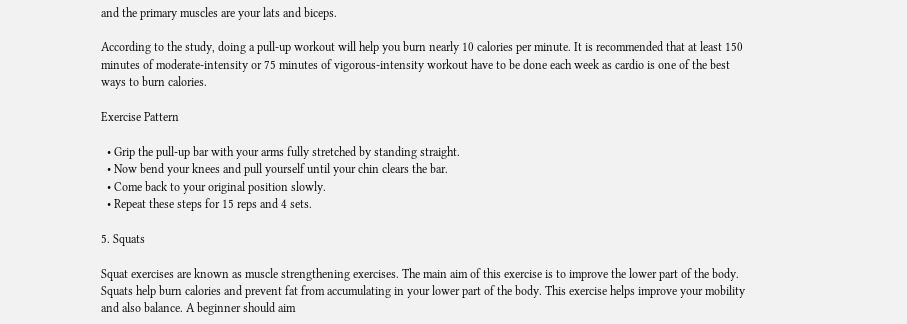and the primary muscles are your lats and biceps.

According to the study, doing a pull-up workout will help you burn nearly 10 calories per minute. It is recommended that at least 150 minutes of moderate-intensity or 75 minutes of vigorous-intensity workout have to be done each week as cardio is one of the best ways to burn calories.

Exercise Pattern

  • Grip the pull-up bar with your arms fully stretched by standing straight.
  • Now bend your knees and pull yourself until your chin clears the bar.
  • Come back to your original position slowly.
  • Repeat these steps for 15 reps and 4 sets.

5. Squats

Squat exercises are known as muscle strengthening exercises. The main aim of this exercise is to improve the lower part of the body. Squats help burn calories and prevent fat from accumulating in your lower part of the body. This exercise helps improve your mobility and also balance. A beginner should aim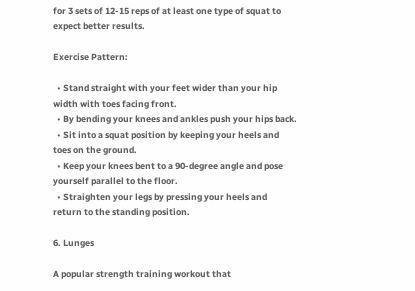for 3 sets of 12-15 reps of at least one type of squat to expect better results.

Exercise Pattern:

  • Stand straight with your feet wider than your hip width with toes facing front.
  • By bending your knees and ankles push your hips back.
  • Sit into a squat position by keeping your heels and toes on the ground.
  • Keep your knees bent to a 90-degree angle and pose yourself parallel to the floor.
  • Straighten your legs by pressing your heels and return to the standing position.

6. Lunges

A popular strength training workout that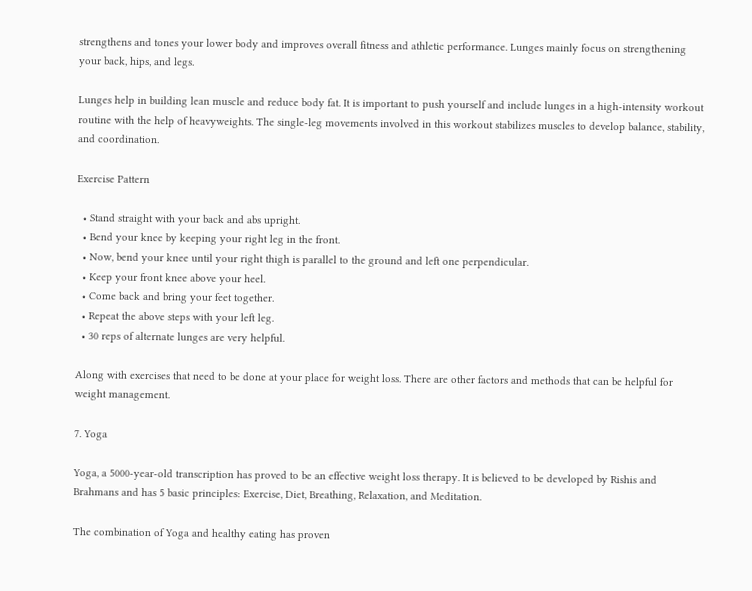strengthens and tones your lower body and improves overall fitness and athletic performance. Lunges mainly focus on strengthening your back, hips, and legs.

Lunges help in building lean muscle and reduce body fat. It is important to push yourself and include lunges in a high-intensity workout routine with the help of heavyweights. The single-leg movements involved in this workout stabilizes muscles to develop balance, stability, and coordination.

Exercise Pattern

  • Stand straight with your back and abs upright.
  • Bend your knee by keeping your right leg in the front.
  • Now, bend your knee until your right thigh is parallel to the ground and left one perpendicular.
  • Keep your front knee above your heel.
  • Come back and bring your feet together.
  • Repeat the above steps with your left leg.
  • 30 reps of alternate lunges are very helpful.

Along with exercises that need to be done at your place for weight loss. There are other factors and methods that can be helpful for weight management.

7. Yoga

Yoga, a 5000-year-old transcription has proved to be an effective weight loss therapy. It is believed to be developed by Rishis and Brahmans and has 5 basic principles: Exercise, Diet, Breathing, Relaxation, and Meditation.

The combination of Yoga and healthy eating has proven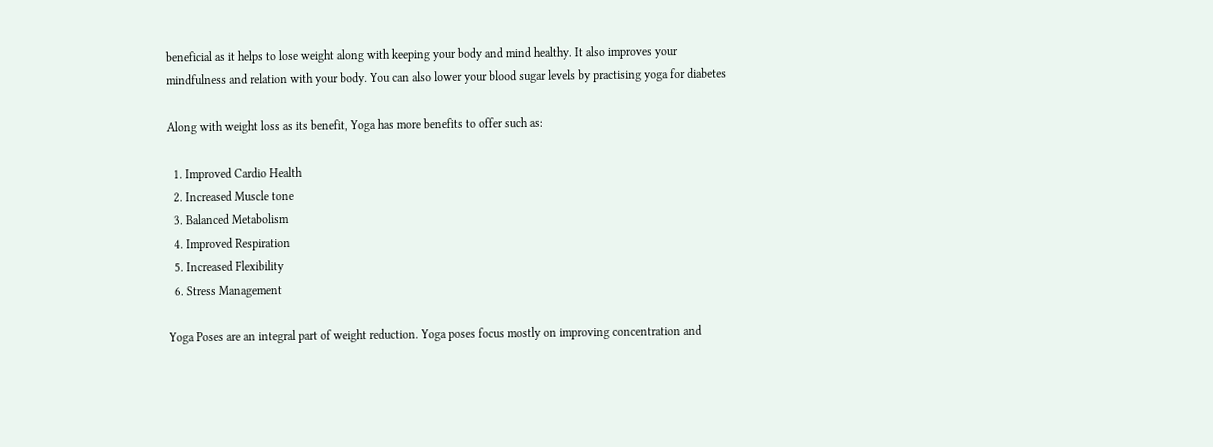beneficial as it helps to lose weight along with keeping your body and mind healthy. It also improves your mindfulness and relation with your body. You can also lower your blood sugar levels by practising yoga for diabetes

Along with weight loss as its benefit, Yoga has more benefits to offer such as:

  1. Improved Cardio Health
  2. Increased Muscle tone
  3. Balanced Metabolism
  4. Improved Respiration
  5. Increased Flexibility
  6. Stress Management

Yoga Poses are an integral part of weight reduction. Yoga poses focus mostly on improving concentration and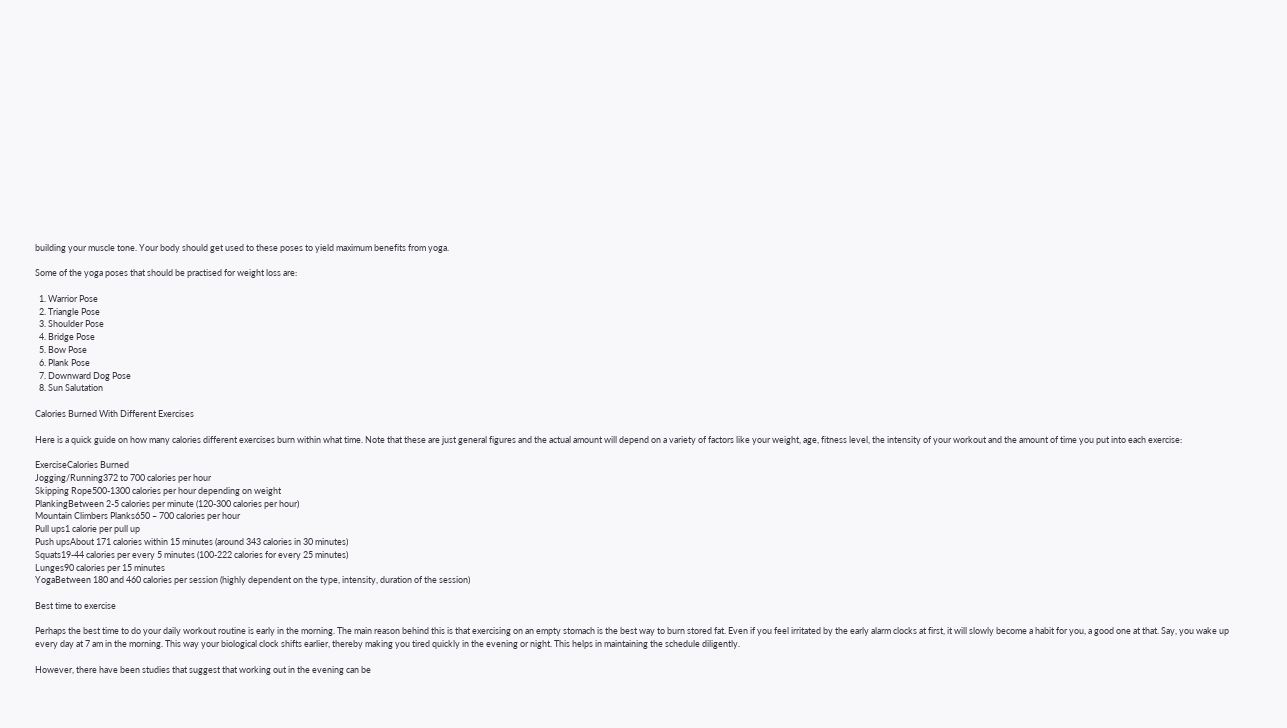building your muscle tone. Your body should get used to these poses to yield maximum benefits from yoga.

Some of the yoga poses that should be practised for weight loss are:

  1. Warrior Pose
  2. Triangle Pose
  3. Shoulder Pose
  4. Bridge Pose
  5. Bow Pose
  6. Plank Pose
  7. Downward Dog Pose
  8. Sun Salutation

Calories Burned With Different Exercises

Here is a quick guide on how many calories different exercises burn within what time. Note that these are just general figures and the actual amount will depend on a variety of factors like your weight, age, fitness level, the intensity of your workout and the amount of time you put into each exercise:

ExerciseCalories Burned
Jogging/Running372 to 700 calories per hour
Skipping Rope500-1300 calories per hour depending on weight
PlankingBetween 2-5 calories per minute (120-300 calories per hour)
Mountain Climbers Planks650 – 700 calories per hour
Pull ups1 calorie per pull up
Push upsAbout 171 calories within 15 minutes (around 343 calories in 30 minutes)
Squats19-44 calories per every 5 minutes (100-222 calories for every 25 minutes)
Lunges90 calories per 15 minutes
YogaBetween 180 and 460 calories per session (highly dependent on the type, intensity, duration of the session)

Best time to exercise

Perhaps the best time to do your daily workout routine is early in the morning. The main reason behind this is that exercising on an empty stomach is the best way to burn stored fat. Even if you feel irritated by the early alarm clocks at first, it will slowly become a habit for you, a good one at that. Say, you wake up every day at 7 am in the morning. This way your biological clock shifts earlier, thereby making you tired quickly in the evening or night. This helps in maintaining the schedule diligently.

However, there have been studies that suggest that working out in the evening can be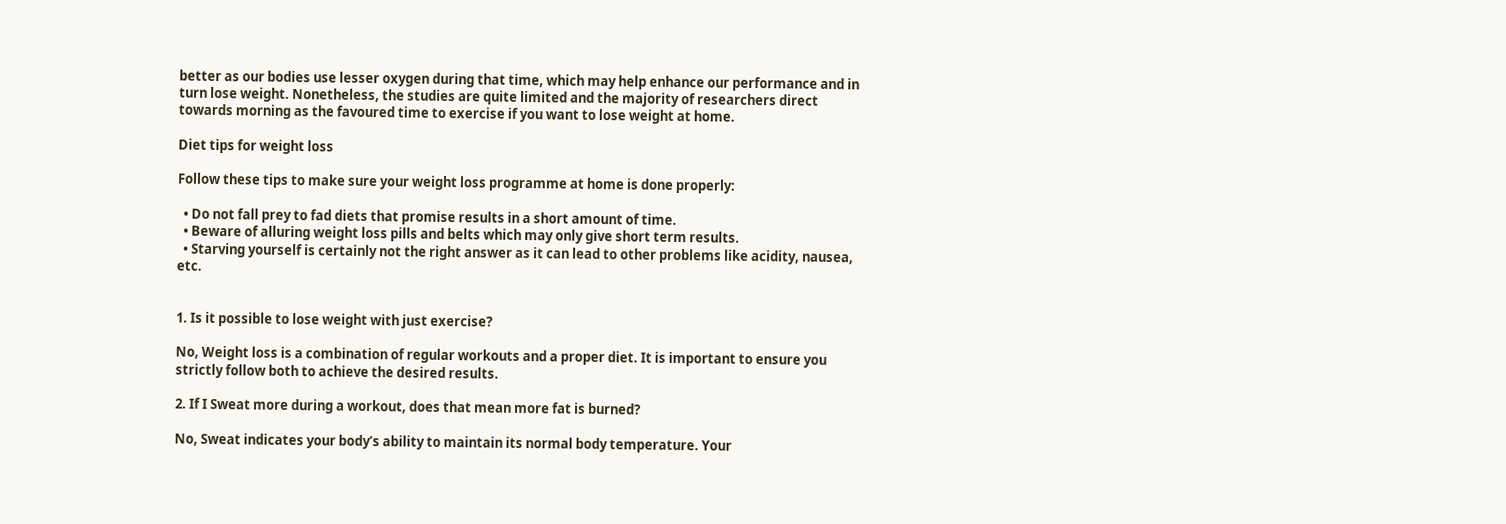better as our bodies use lesser oxygen during that time, which may help enhance our performance and in turn lose weight. Nonetheless, the studies are quite limited and the majority of researchers direct towards morning as the favoured time to exercise if you want to lose weight at home.

Diet tips for weight loss

Follow these tips to make sure your weight loss programme at home is done properly:

  • Do not fall prey to fad diets that promise results in a short amount of time.
  • Beware of alluring weight loss pills and belts which may only give short term results.
  • Starving yourself is certainly not the right answer as it can lead to other problems like acidity, nausea, etc.


1. Is it possible to lose weight with just exercise?

No, Weight loss is a combination of regular workouts and a proper diet. It is important to ensure you strictly follow both to achieve the desired results.

2. If I Sweat more during a workout, does that mean more fat is burned?

No, Sweat indicates your body’s ability to maintain its normal body temperature. Your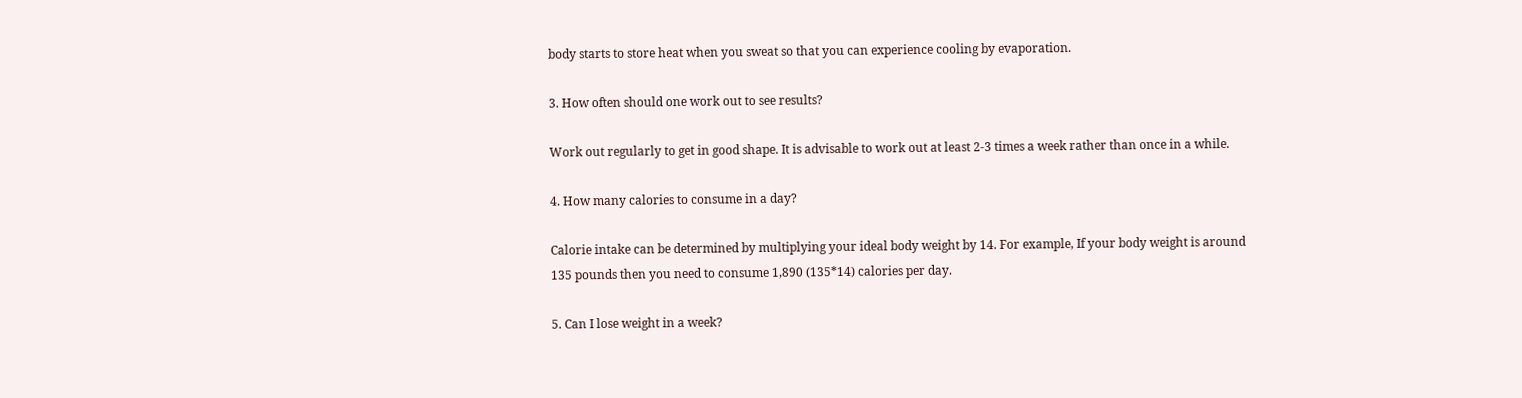body starts to store heat when you sweat so that you can experience cooling by evaporation.

3. How often should one work out to see results?

Work out regularly to get in good shape. It is advisable to work out at least 2-3 times a week rather than once in a while.

4. How many calories to consume in a day?

Calorie intake can be determined by multiplying your ideal body weight by 14. For example, If your body weight is around 135 pounds then you need to consume 1,890 (135*14) calories per day.

5. Can I lose weight in a week?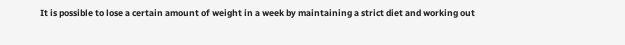It is possible to lose a certain amount of weight in a week by maintaining a strict diet and working out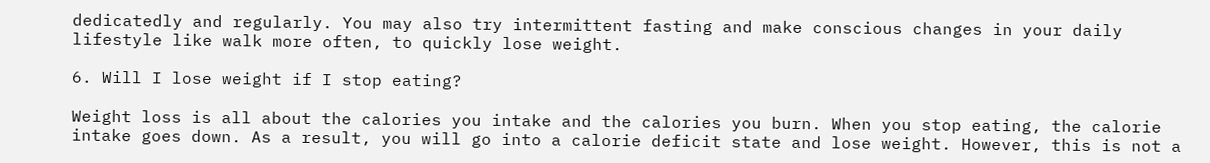dedicatedly and regularly. You may also try intermittent fasting and make conscious changes in your daily lifestyle like walk more often, to quickly lose weight.

6. Will I lose weight if I stop eating?

Weight loss is all about the calories you intake and the calories you burn. When you stop eating, the calorie intake goes down. As a result, you will go into a calorie deficit state and lose weight. However, this is not a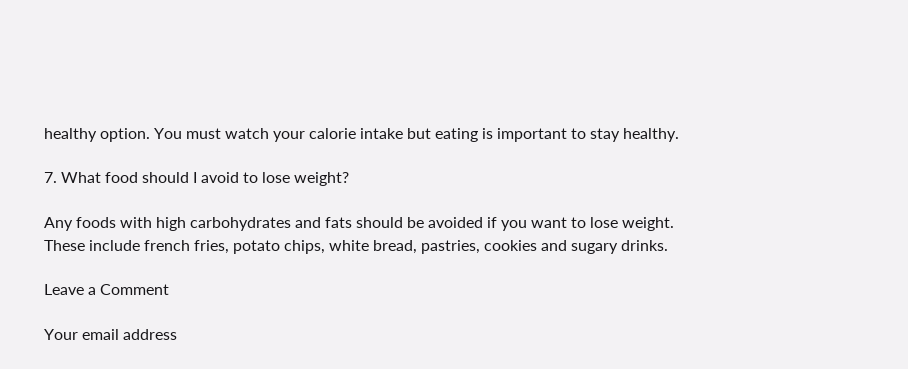healthy option. You must watch your calorie intake but eating is important to stay healthy.

7. What food should I avoid to lose weight?

Any foods with high carbohydrates and fats should be avoided if you want to lose weight. These include french fries, potato chips, white bread, pastries, cookies and sugary drinks.

Leave a Comment

Your email address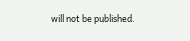will not be published.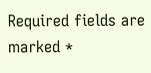Required fields are marked *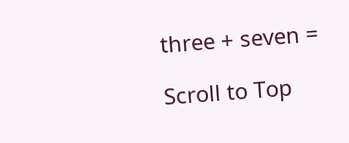three + seven =

Scroll to Top